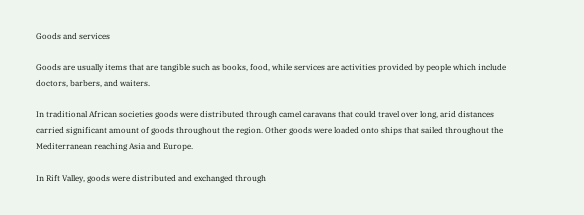Goods and services

Goods are usually items that are tangible such as books, food, while services are activities provided by people which include doctors, barbers, and waiters.

In traditional African societies goods were distributed through camel caravans that could travel over long, arid distances carried significant amount of goods throughout the region. Other goods were loaded onto ships that sailed throughout the Mediterranean reaching Asia and Europe.

In Rift Valley, goods were distributed and exchanged through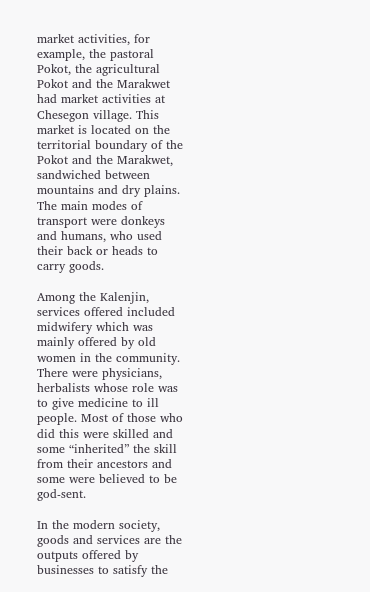market activities, for example, the pastoral Pokot, the agricultural Pokot and the Marakwet had market activities at Chesegon village. This market is located on the territorial boundary of the Pokot and the Marakwet, sandwiched between mountains and dry plains. The main modes of transport were donkeys and humans, who used their back or heads to carry goods.

Among the Kalenjin, services offered included midwifery which was mainly offered by old women in the community. There were physicians, herbalists whose role was to give medicine to ill people. Most of those who did this were skilled and some “inherited” the skill from their ancestors and some were believed to be god-sent.

In the modern society, goods and services are the outputs offered by businesses to satisfy the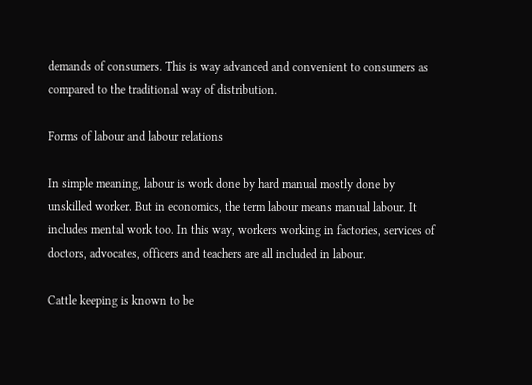demands of consumers. This is way advanced and convenient to consumers as compared to the traditional way of distribution.

Forms of labour and labour relations

In simple meaning, labour is work done by hard manual mostly done by unskilled worker. But in economics, the term labour means manual labour. It includes mental work too. In this way, workers working in factories, services of doctors, advocates, officers and teachers are all included in labour.

Cattle keeping is known to be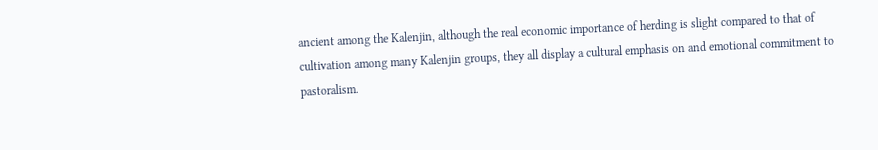ancient among the Kalenjin, although the real economic importance of herding is slight compared to that of cultivation among many Kalenjin groups, they all display a cultural emphasis on and emotional commitment to pastoralism.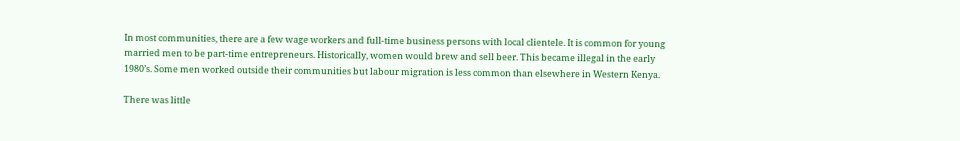In most communities, there are a few wage workers and full-time business persons with local clientele. It is common for young married men to be part-time entrepreneurs. Historically, women would brew and sell beer. This became illegal in the early 1980’s. Some men worked outside their communities but labour migration is less common than elsewhere in Western Kenya.

There was little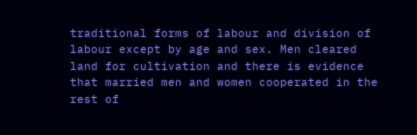traditional forms of labour and division of labour except by age and sex. Men cleared land for cultivation and there is evidence that married men and women cooperated in the rest of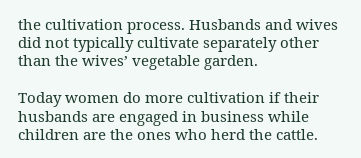the cultivation process. Husbands and wives did not typically cultivate separately other than the wives’ vegetable garden.

Today women do more cultivation if their husbands are engaged in business while children are the ones who herd the cattle.